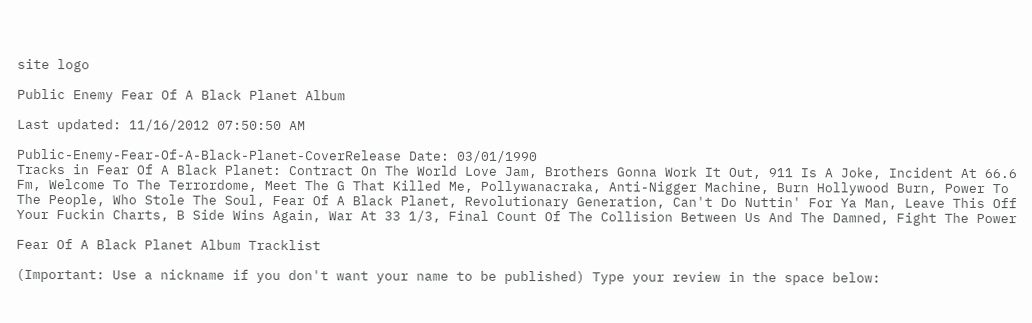site logo

Public Enemy Fear Of A Black Planet Album

Last updated: 11/16/2012 07:50:50 AM

Public-Enemy-Fear-Of-A-Black-Planet-CoverRelease Date: 03/01/1990
Tracks in Fear Of A Black Planet: Contract On The World Love Jam, Brothers Gonna Work It Out, 911 Is A Joke, Incident At 66.6 Fm, Welcome To The Terrordome, Meet The G That Killed Me, Pollywanacraka, Anti-Nigger Machine, Burn Hollywood Burn, Power To The People, Who Stole The Soul, Fear Of A Black Planet, Revolutionary Generation, Can't Do Nuttin' For Ya Man, Leave This Off Your Fuckin Charts, B Side Wins Again, War At 33 1/3, Final Count Of The Collision Between Us And The Damned, Fight The Power

Fear Of A Black Planet Album Tracklist

(Important: Use a nickname if you don't want your name to be published) Type your review in the space below: